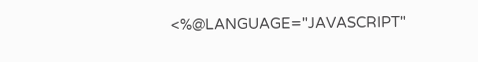<%@LANGUAGE="JAVASCRIPT"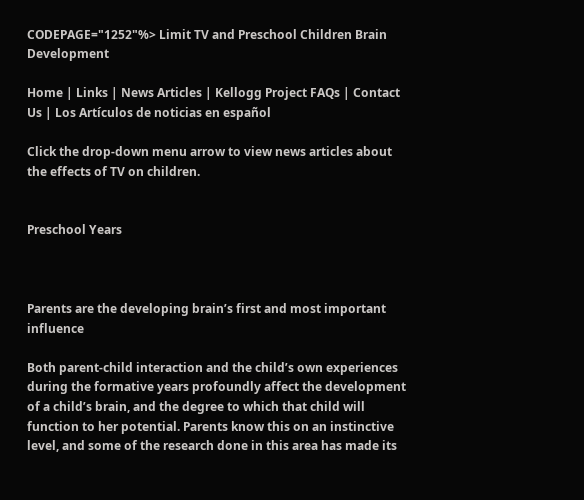CODEPAGE="1252"%> Limit TV and Preschool Children Brain Development

Home | Links | News Articles | Kellogg Project FAQs | Contact Us | Los Artículos de noticias en español

Click the drop-down menu arrow to view news articles about the effects of TV on children.


Preschool Years



Parents are the developing brain’s first and most important influence

Both parent-child interaction and the child’s own experiences during the formative years profoundly affect the development of a child’s brain, and the degree to which that child will function to her potential. Parents know this on an instinctive level, and some of the research done in this area has made its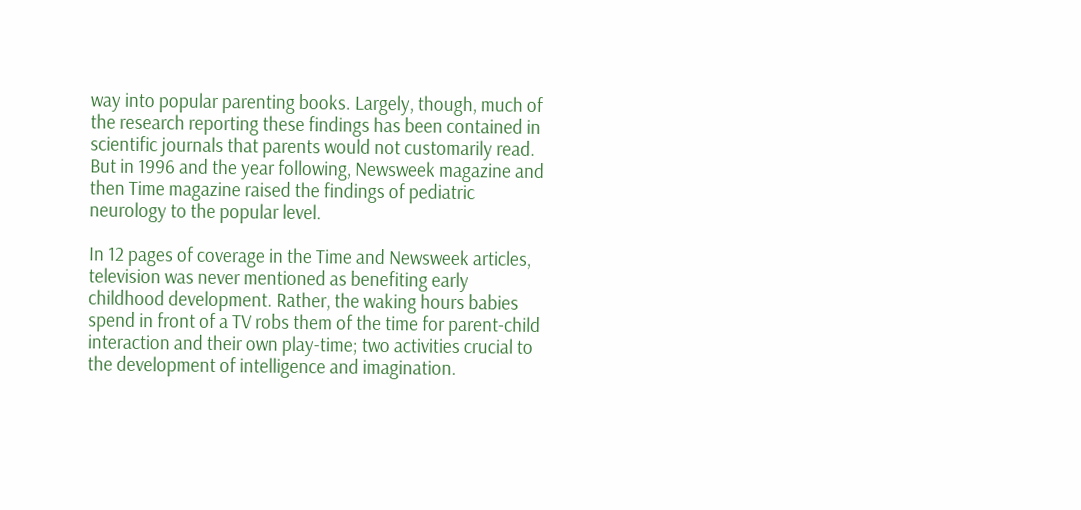way into popular parenting books. Largely, though, much of the research reporting these findings has been contained in scientific journals that parents would not customarily read. But in 1996 and the year following, Newsweek magazine and then Time magazine raised the findings of pediatric neurology to the popular level.

In 12 pages of coverage in the Time and Newsweek articles, television was never mentioned as benefiting early childhood development. Rather, the waking hours babies spend in front of a TV robs them of the time for parent-child interaction and their own play-time; two activities crucial to the development of intelligence and imagination.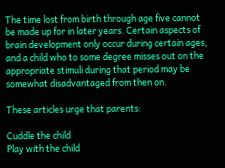The time lost from birth through age five cannot be made up for in later years. Certain aspects of brain development only occur during certain ages, and a child who to some degree misses out on the appropriate stimuli during that period may be somewhat disadvantaged from then on.

These articles urge that parents:

Cuddle the child
Play with the child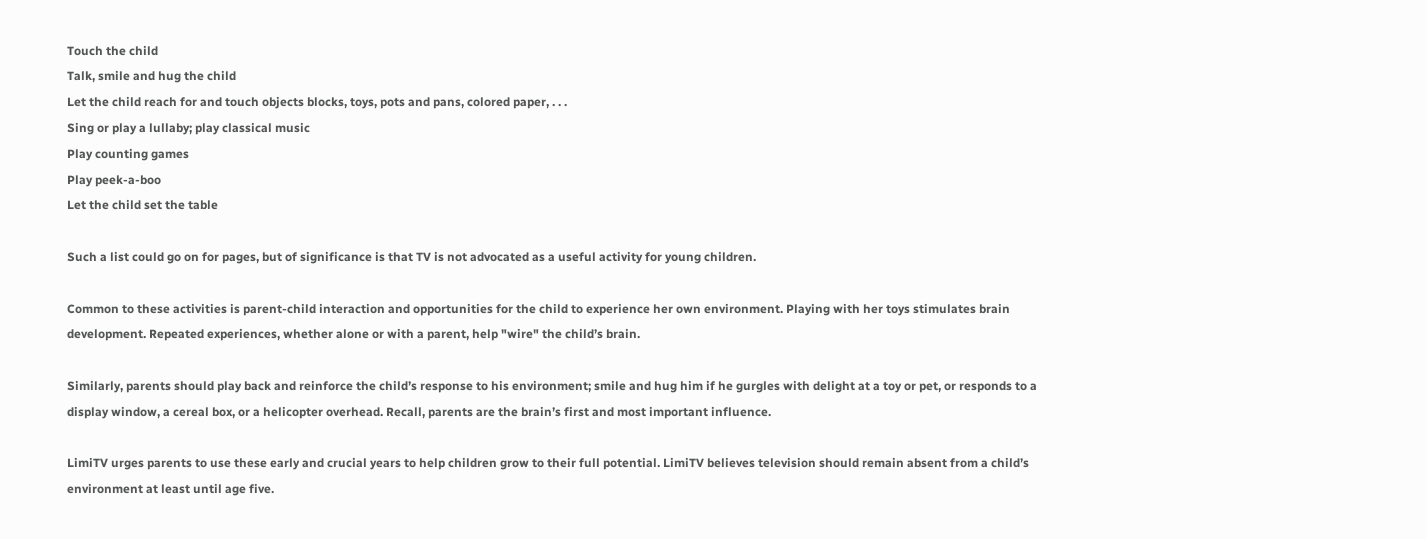Touch the child
Talk, smile and hug the child
Let the child reach for and touch objects blocks, toys, pots and pans, colored paper, . . .
Sing or play a lullaby; play classical music
Play counting games
Play peek-a-boo
Let the child set the table

Such a list could go on for pages, but of significance is that TV is not advocated as a useful activity for young children.

Common to these activities is parent-child interaction and opportunities for the child to experience her own environment. Playing with her toys stimulates brain development. Repeated experiences, whether alone or with a parent, help "wire" the child’s brain.

Similarly, parents should play back and reinforce the child’s response to his environment; smile and hug him if he gurgles with delight at a toy or pet, or responds to a display window, a cereal box, or a helicopter overhead. Recall, parents are the brain’s first and most important influence.

LimiTV urges parents to use these early and crucial years to help children grow to their full potential. LimiTV believes television should remain absent from a child’s environment at least until age five.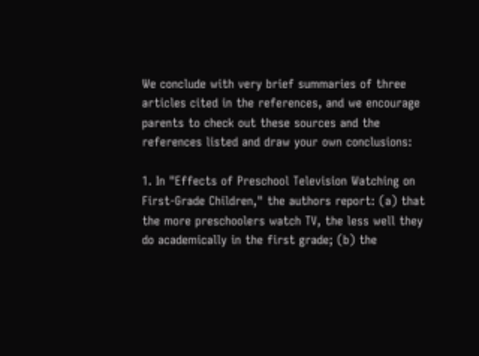We conclude with very brief summaries of three articles cited in the references, and we encourage parents to check out these sources and the references listed and draw your own conclusions:

1. In "Effects of Preschool Television Watching on First-Grade Children," the authors report: (a) that the more preschoolers watch TV, the less well they do academically in the first grade; (b) the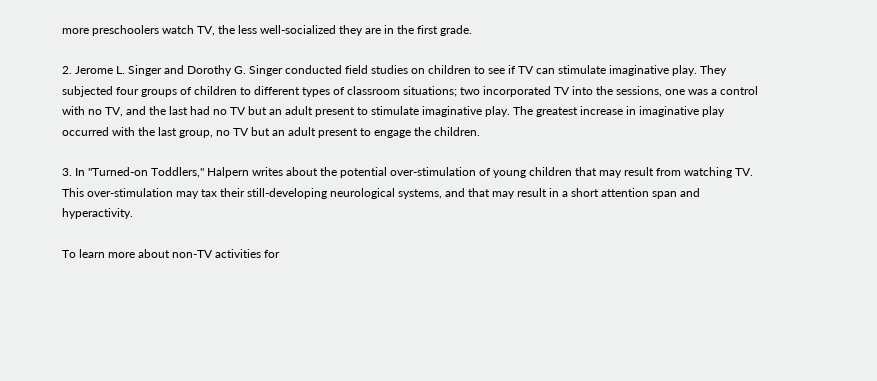more preschoolers watch TV, the less well-socialized they are in the first grade.

2. Jerome L. Singer and Dorothy G. Singer conducted field studies on children to see if TV can stimulate imaginative play. They subjected four groups of children to different types of classroom situations; two incorporated TV into the sessions, one was a control with no TV, and the last had no TV but an adult present to stimulate imaginative play. The greatest increase in imaginative play occurred with the last group, no TV but an adult present to engage the children.

3. In "Turned-on Toddlers," Halpern writes about the potential over-stimulation of young children that may result from watching TV. This over-stimulation may tax their still-developing neurological systems, and that may result in a short attention span and hyperactivity.

To learn more about non-TV activities for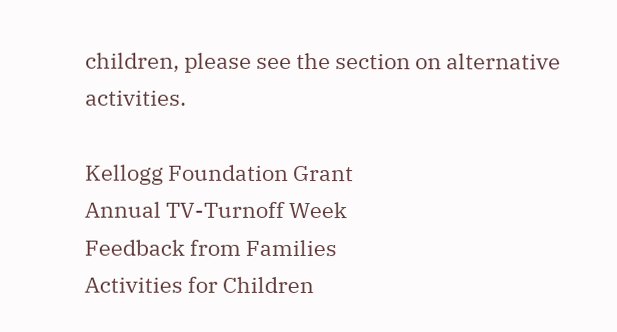children, please see the section on alternative activities.

Kellogg Foundation Grant
Annual TV-Turnoff Week
Feedback from Families
Activities for Children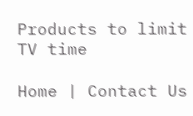Products to limit TV time

Home | Contact Us